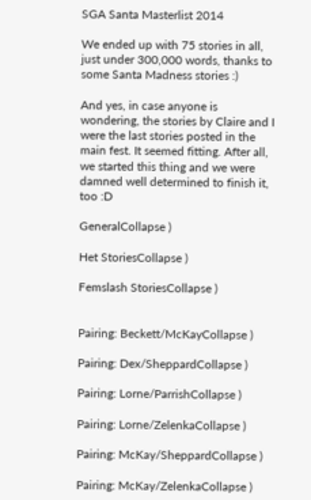SGA Santa Masterlist 2014

We ended up with 75 stories in all, just under 300,000 words, thanks to some Santa Madness stories :)

And yes, in case anyone is wondering, the stories by Claire and I were the last stories posted in the main fest. It seemed fitting. After all, we started this thing and we were damned well determined to finish it, too :D

GeneralCollapse )

Het StoriesCollapse )

Femslash StoriesCollapse )


Pairing: Beckett/McKayCollapse )

Pairing: Dex/SheppardCollapse )

Pairing: Lorne/ParrishCollapse )

Pairing: Lorne/ZelenkaCollapse )

Pairing: McKay/SheppardCollapse )

Pairing: McKay/ZelenkaCollapse )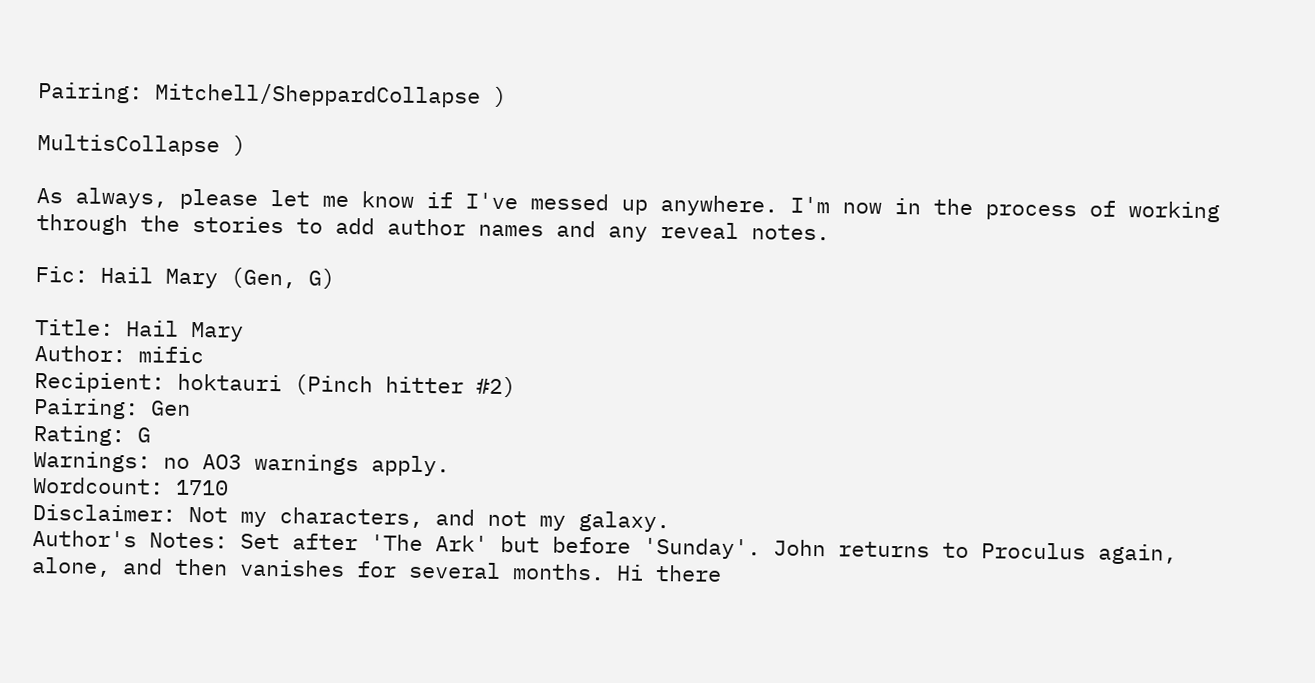Pairing: Mitchell/SheppardCollapse )

MultisCollapse )

As always, please let me know if I've messed up anywhere. I'm now in the process of working through the stories to add author names and any reveal notes.

Fic: Hail Mary (Gen, G)

Title: Hail Mary
Author: mific
Recipient: hoktauri (Pinch hitter #2)
Pairing: Gen
Rating: G
Warnings: no AO3 warnings apply.
Wordcount: 1710
Disclaimer: Not my characters, and not my galaxy.
Author's Notes: Set after 'The Ark' but before 'Sunday'. John returns to Proculus again, alone, and then vanishes for several months. Hi there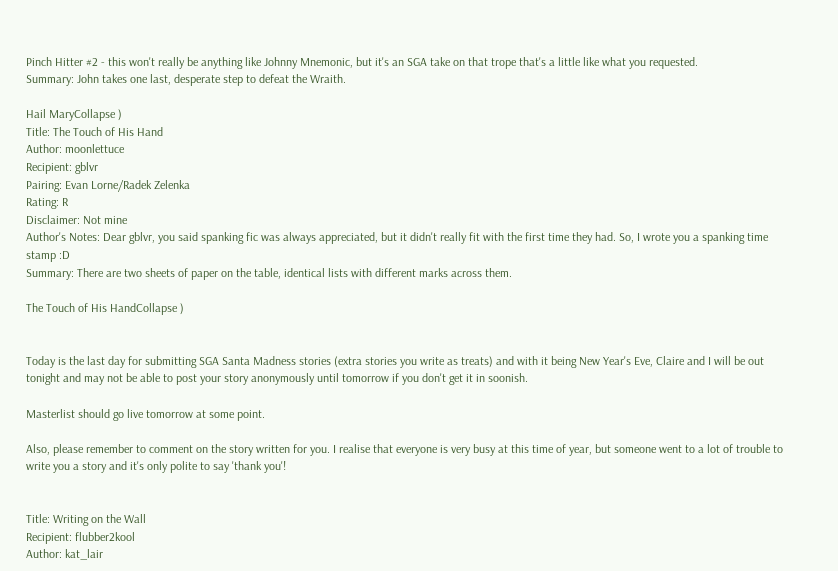Pinch Hitter #2 - this won't really be anything like Johnny Mnemonic, but it's an SGA take on that trope that's a little like what you requested.
Summary: John takes one last, desperate step to defeat the Wraith.

Hail MaryCollapse )
Title: The Touch of His Hand
Author: moonlettuce
Recipient: gblvr
Pairing: Evan Lorne/Radek Zelenka
Rating: R
Disclaimer: Not mine
Author's Notes: Dear gblvr, you said spanking fic was always appreciated, but it didn't really fit with the first time they had. So, I wrote you a spanking time stamp :D
Summary: There are two sheets of paper on the table, identical lists with different marks across them.

The Touch of His HandCollapse )


Today is the last day for submitting SGA Santa Madness stories (extra stories you write as treats) and with it being New Year's Eve, Claire and I will be out tonight and may not be able to post your story anonymously until tomorrow if you don't get it in soonish.

Masterlist should go live tomorrow at some point.

Also, please remember to comment on the story written for you. I realise that everyone is very busy at this time of year, but someone went to a lot of trouble to write you a story and it's only polite to say 'thank you'!


Title: Writing on the Wall
Recipient: flubber2kool
Author: kat_lair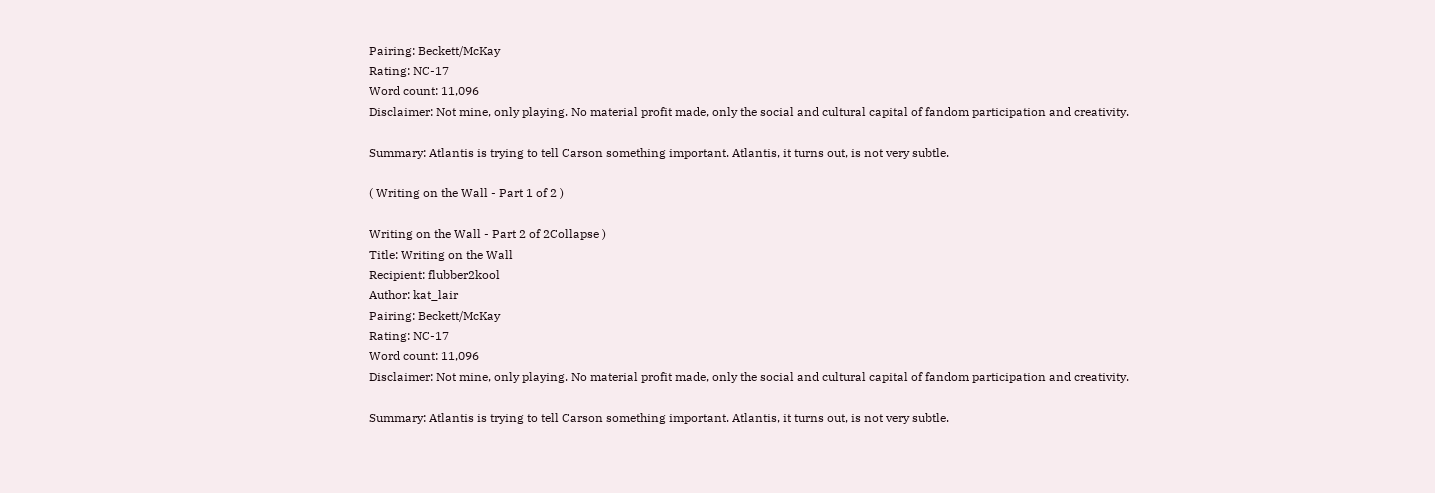Pairing: Beckett/McKay
Rating: NC-17
Word count: 11,096
Disclaimer: Not mine, only playing. No material profit made, only the social and cultural capital of fandom participation and creativity.

Summary: Atlantis is trying to tell Carson something important. Atlantis, it turns out, is not very subtle.

( Writing on the Wall - Part 1 of 2 )

Writing on the Wall - Part 2 of 2Collapse )
Title: Writing on the Wall
Recipient: flubber2kool
Author: kat_lair
Pairing: Beckett/McKay
Rating: NC-17
Word count: 11,096
Disclaimer: Not mine, only playing. No material profit made, only the social and cultural capital of fandom participation and creativity.

Summary: Atlantis is trying to tell Carson something important. Atlantis, it turns out, is not very subtle.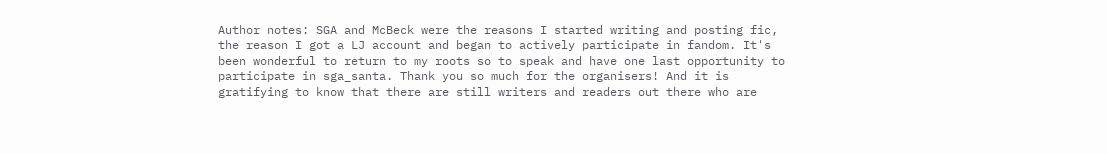Author notes: SGA and McBeck were the reasons I started writing and posting fic, the reason I got a LJ account and began to actively participate in fandom. It's been wonderful to return to my roots so to speak and have one last opportunity to participate in sga_santa. Thank you so much for the organisers! And it is gratifying to know that there are still writers and readers out there who are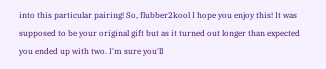into this particular pairing! So, flubber2kool I hope you enjoy this! It was supposed to be your original gift but as it turned out longer than expected you ended up with two. I'm sure you'll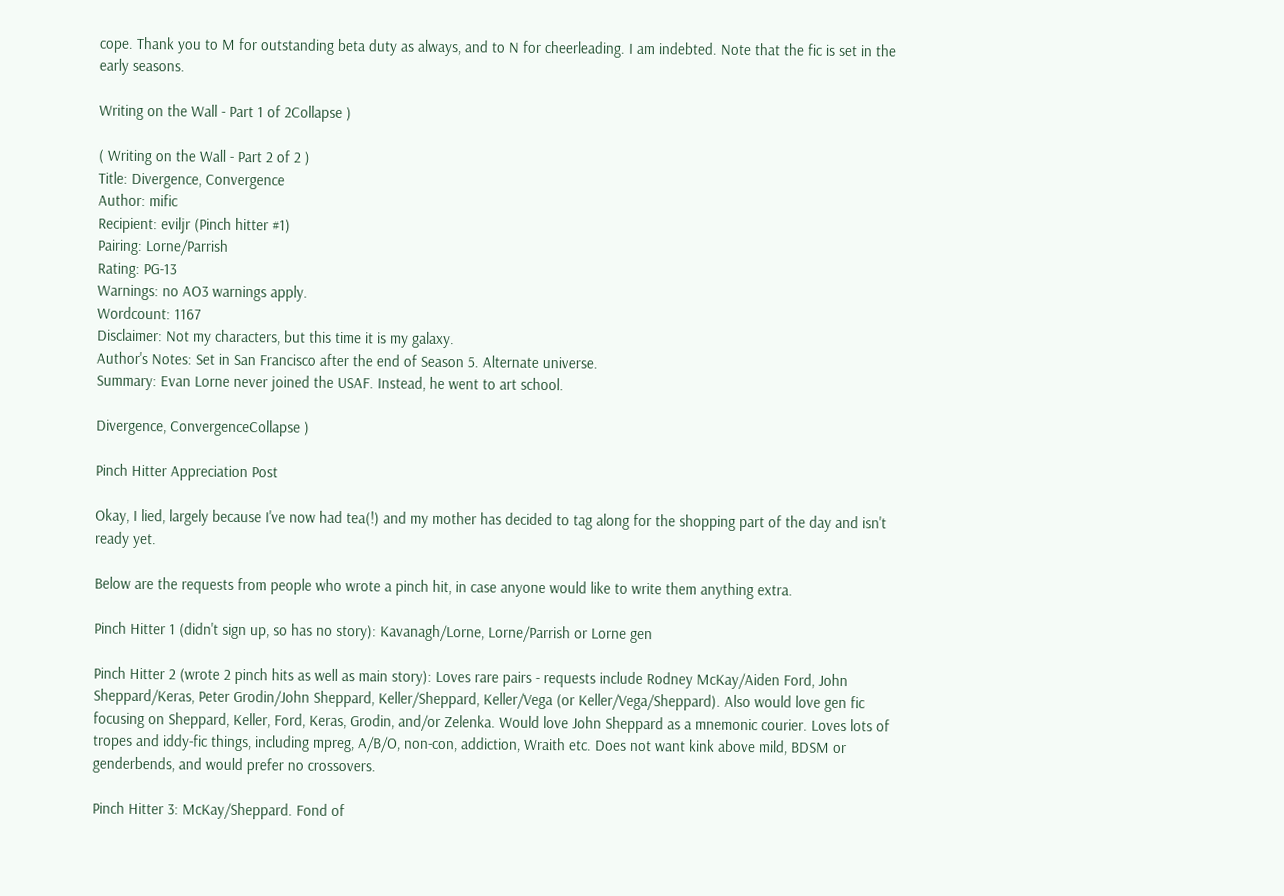cope. Thank you to M for outstanding beta duty as always, and to N for cheerleading. I am indebted. Note that the fic is set in the early seasons.

Writing on the Wall - Part 1 of 2Collapse )

( Writing on the Wall - Part 2 of 2 )
Title: Divergence, Convergence
Author: mific
Recipient: eviljr (Pinch hitter #1)
Pairing: Lorne/Parrish
Rating: PG-13
Warnings: no AO3 warnings apply.
Wordcount: 1167
Disclaimer: Not my characters, but this time it is my galaxy.
Author's Notes: Set in San Francisco after the end of Season 5. Alternate universe.
Summary: Evan Lorne never joined the USAF. Instead, he went to art school.

Divergence, ConvergenceCollapse )

Pinch Hitter Appreciation Post

Okay, I lied, largely because I've now had tea(!) and my mother has decided to tag along for the shopping part of the day and isn't ready yet.

Below are the requests from people who wrote a pinch hit, in case anyone would like to write them anything extra.

Pinch Hitter 1 (didn't sign up, so has no story): Kavanagh/Lorne, Lorne/Parrish or Lorne gen

Pinch Hitter 2 (wrote 2 pinch hits as well as main story): Loves rare pairs - requests include Rodney McKay/Aiden Ford, John Sheppard/Keras, Peter Grodin/John Sheppard, Keller/Sheppard, Keller/Vega (or Keller/Vega/Sheppard). Also would love gen fic focusing on Sheppard, Keller, Ford, Keras, Grodin, and/or Zelenka. Would love John Sheppard as a mnemonic courier. Loves lots of tropes and iddy-fic things, including mpreg, A/B/O, non-con, addiction, Wraith etc. Does not want kink above mild, BDSM or genderbends, and would prefer no crossovers.

Pinch Hitter 3: McKay/Sheppard. Fond of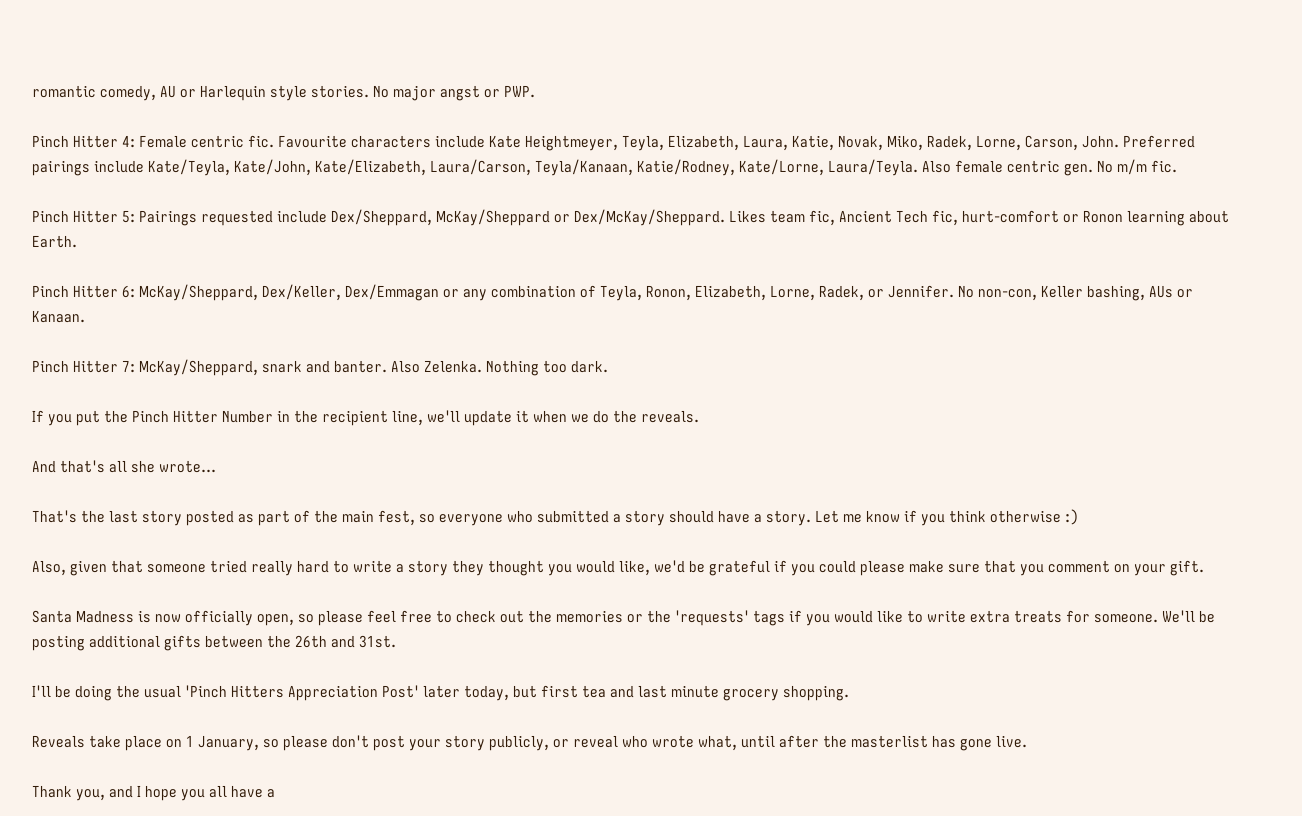romantic comedy, AU or Harlequin style stories. No major angst or PWP.

Pinch Hitter 4: Female centric fic. Favourite characters include Kate Heightmeyer, Teyla, Elizabeth, Laura, Katie, Novak, Miko, Radek, Lorne, Carson, John. Preferred pairings include Kate/Teyla, Kate/John, Kate/Elizabeth, Laura/Carson, Teyla/Kanaan, Katie/Rodney, Kate/Lorne, Laura/Teyla. Also female centric gen. No m/m fic.

Pinch Hitter 5: Pairings requested include Dex/Sheppard, McKay/Sheppard or Dex/McKay/Sheppard. Likes team fic, Ancient Tech fic, hurt-comfort or Ronon learning about Earth.

Pinch Hitter 6: McKay/Sheppard, Dex/Keller, Dex/Emmagan or any combination of Teyla, Ronon, Elizabeth, Lorne, Radek, or Jennifer. No non-con, Keller bashing, AUs or Kanaan.

Pinch Hitter 7: McKay/Sheppard, snark and banter. Also Zelenka. Nothing too dark.

If you put the Pinch Hitter Number in the recipient line, we'll update it when we do the reveals.

And that's all she wrote...

That's the last story posted as part of the main fest, so everyone who submitted a story should have a story. Let me know if you think otherwise :)

Also, given that someone tried really hard to write a story they thought you would like, we'd be grateful if you could please make sure that you comment on your gift.

Santa Madness is now officially open, so please feel free to check out the memories or the 'requests' tags if you would like to write extra treats for someone. We'll be posting additional gifts between the 26th and 31st.

I'll be doing the usual 'Pinch Hitters Appreciation Post' later today, but first tea and last minute grocery shopping.

Reveals take place on 1 January, so please don't post your story publicly, or reveal who wrote what, until after the masterlist has gone live.

Thank you, and I hope you all have a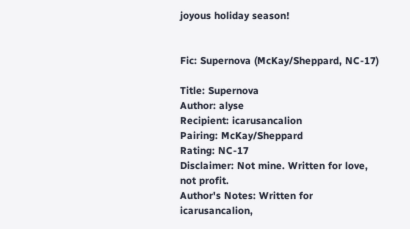joyous holiday season!


Fic: Supernova (McKay/Sheppard, NC-17)

Title: Supernova
Author: alyse
Recipient: icarusancalion
Pairing: McKay/Sheppard
Rating: NC-17
Disclaimer: Not mine. Written for love, not profit.
Author's Notes: Written for icarusancalion,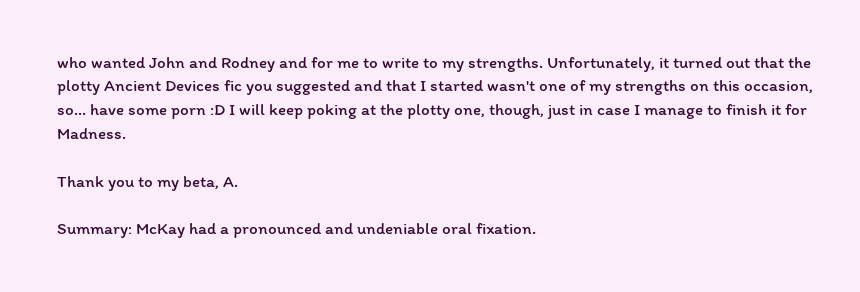who wanted John and Rodney and for me to write to my strengths. Unfortunately, it turned out that the plotty Ancient Devices fic you suggested and that I started wasn't one of my strengths on this occasion, so... have some porn :D I will keep poking at the plotty one, though, just in case I manage to finish it for Madness.

Thank you to my beta, A.

Summary: McKay had a pronounced and undeniable oral fixation.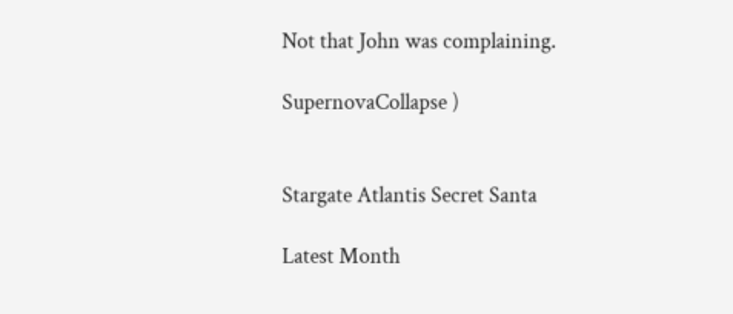Not that John was complaining.

SupernovaCollapse )


Stargate Atlantis Secret Santa

Latest Month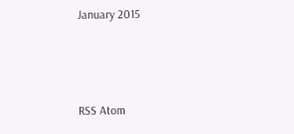January 2015



RSS Atom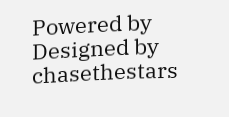Powered by
Designed by chasethestars